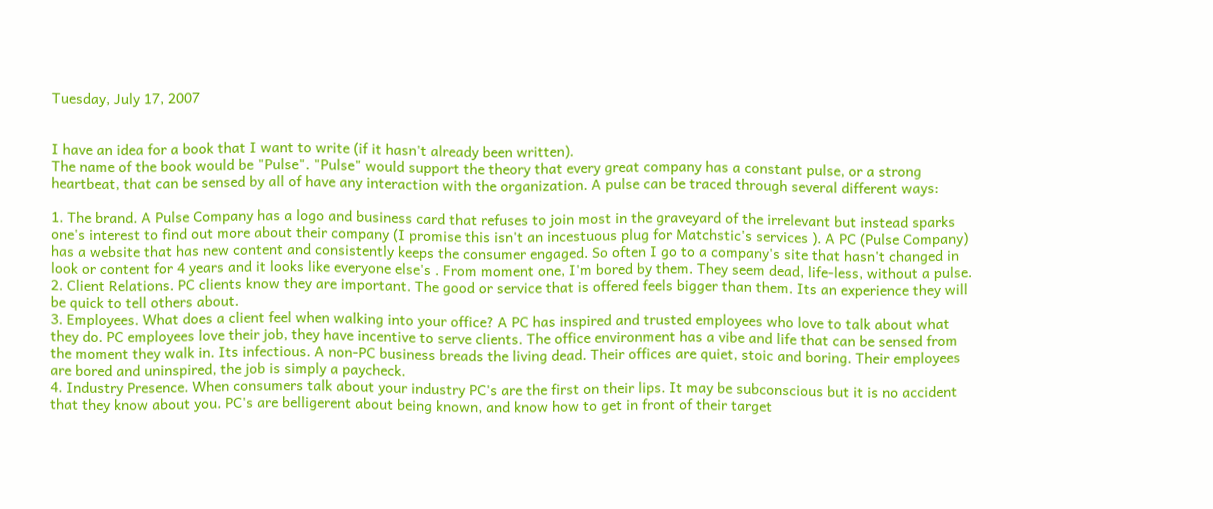Tuesday, July 17, 2007


I have an idea for a book that I want to write (if it hasn't already been written).
The name of the book would be "Pulse". "Pulse" would support the theory that every great company has a constant pulse, or a strong heartbeat, that can be sensed by all of have any interaction with the organization. A pulse can be traced through several different ways:

1. The brand. A Pulse Company has a logo and business card that refuses to join most in the graveyard of the irrelevant but instead sparks one's interest to find out more about their company (I promise this isn't an incestuous plug for Matchstic's services ). A PC (Pulse Company) has a website that has new content and consistently keeps the consumer engaged. So often I go to a company's site that hasn't changed in look or content for 4 years and it looks like everyone else's . From moment one, I'm bored by them. They seem dead, life-less, without a pulse.
2. Client Relations. PC clients know they are important. The good or service that is offered feels bigger than them. Its an experience they will be quick to tell others about.
3. Employees. What does a client feel when walking into your office? A PC has inspired and trusted employees who love to talk about what they do. PC employees love their job, they have incentive to serve clients. The office environment has a vibe and life that can be sensed from the moment they walk in. Its infectious. A non-PC business breads the living dead. Their offices are quiet, stoic and boring. Their employees are bored and uninspired, the job is simply a paycheck.
4. Industry Presence. When consumers talk about your industry PC's are the first on their lips. It may be subconscious but it is no accident that they know about you. PC's are belligerent about being known, and know how to get in front of their target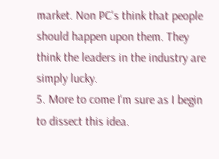market. Non PC's think that people should happen upon them. They think the leaders in the industry are simply lucky.
5. More to come I'm sure as I begin to dissect this idea.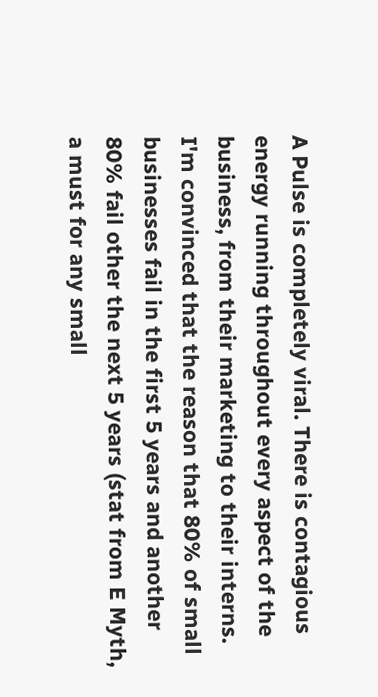A Pulse is completely viral. There is contagious energy running throughout every aspect of the business, from their marketing to their interns. I'm convinced that the reason that 80% of small businesses fail in the first 5 years and another 80% fail other the next 5 years (stat from E Myth, a must for any small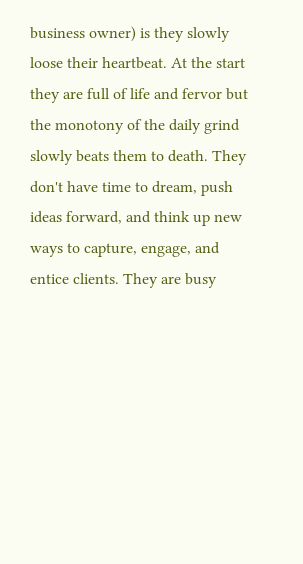business owner) is they slowly loose their heartbeat. At the start they are full of life and fervor but the monotony of the daily grind slowly beats them to death. They don't have time to dream, push ideas forward, and think up new ways to capture, engage, and entice clients. They are busy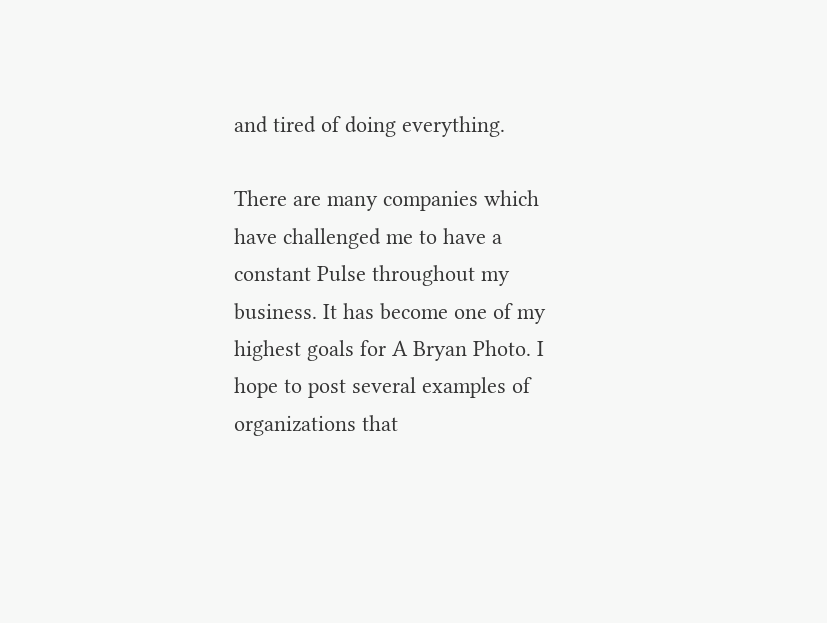and tired of doing everything.

There are many companies which have challenged me to have a constant Pulse throughout my business. It has become one of my highest goals for A Bryan Photo. I hope to post several examples of organizations that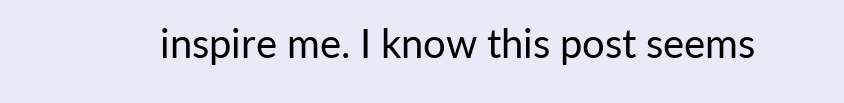inspire me. I know this post seems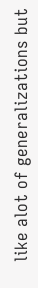like alot of generalizations but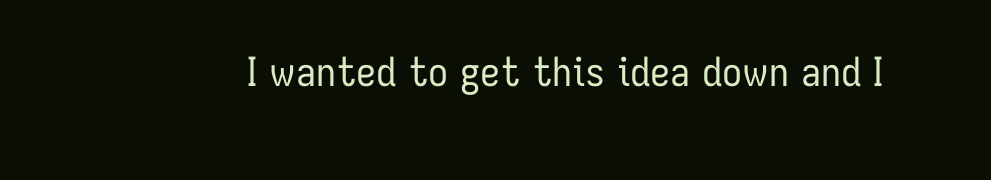I wanted to get this idea down and I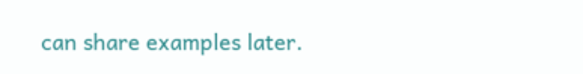can share examples later.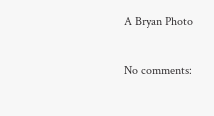A Bryan Photo

No comments: